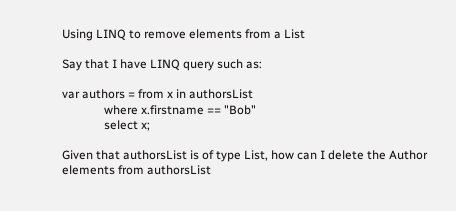Using LINQ to remove elements from a List

Say that I have LINQ query such as:

var authors = from x in authorsList
              where x.firstname == "Bob"
              select x;

Given that authorsList is of type List, how can I delete the Author elements from authorsList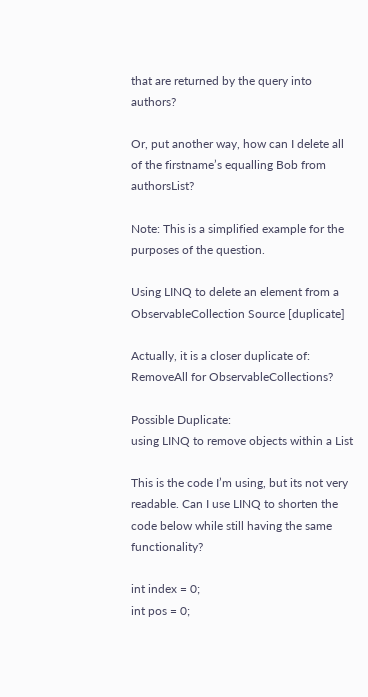that are returned by the query into authors?

Or, put another way, how can I delete all of the firstname’s equalling Bob from authorsList?

Note: This is a simplified example for the purposes of the question.

Using LINQ to delete an element from a ObservableCollection Source [duplicate]

Actually, it is a closer duplicate of:
RemoveAll for ObservableCollections?

Possible Duplicate:
using LINQ to remove objects within a List

This is the code I’m using, but its not very readable. Can I use LINQ to shorten the code below while still having the same functionality?

int index = 0;
int pos = 0;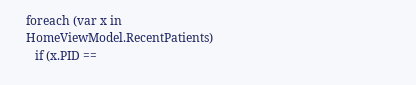foreach (var x in HomeViewModel.RecentPatients)
   if (x.PID ==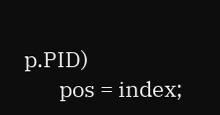p.PID)
       pos = index;